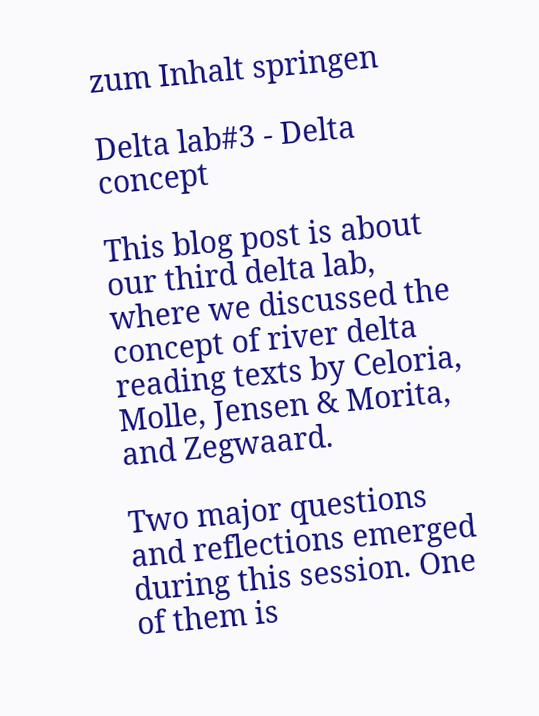zum Inhalt springen

Delta lab#3 - Delta concept

This blog post is about our third delta lab, where we discussed the concept of river delta reading texts by Celoria, Molle, Jensen & Morita, and Zegwaard.

Two major questions and reflections emerged during this session. One of them is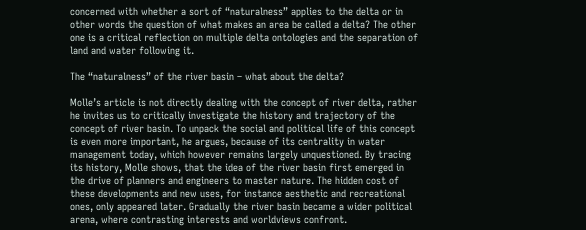concerned with whether a sort of “naturalness” applies to the delta or in other words the question of what makes an area be called a delta? The other one is a critical reflection on multiple delta ontologies and the separation of land and water following it.

The “naturalness” of the river basin – what about the delta?

Molle’s article is not directly dealing with the concept of river delta, rather he invites us to critically investigate the history and trajectory of the concept of river basin. To unpack the social and political life of this concept is even more important, he argues, because of its centrality in water management today, which however remains largely unquestioned. By tracing its history, Molle shows, that the idea of the river basin first emerged in the drive of planners and engineers to master nature. The hidden cost of these developments and new uses, for instance aesthetic and recreational ones, only appeared later. Gradually the river basin became a wider political arena, where contrasting interests and worldviews confront.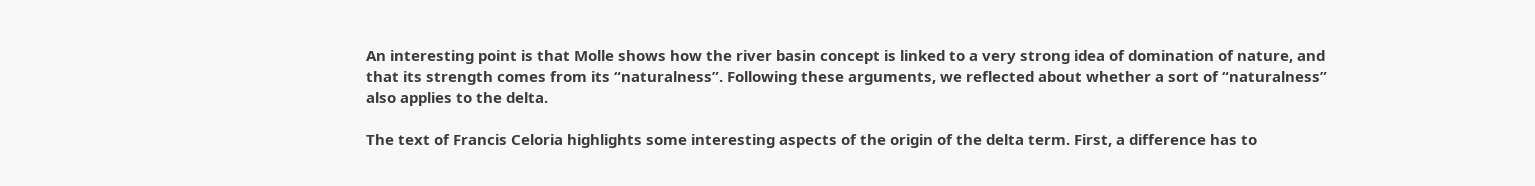An interesting point is that Molle shows how the river basin concept is linked to a very strong idea of domination of nature, and that its strength comes from its “naturalness”. Following these arguments, we reflected about whether a sort of “naturalness” also applies to the delta.

The text of Francis Celoria highlights some interesting aspects of the origin of the delta term. First, a difference has to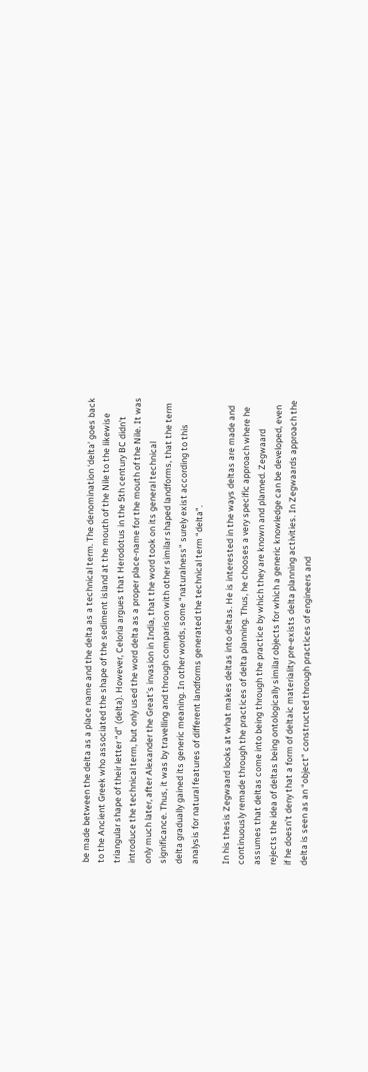be made between the delta as a place name and the delta as a technical term. The denomination ‘delta’ goes back to the Ancient Greek who associated the shape of the sediment island at the mouth of the Nile to the likewise triangular shape of their letter “d” (delta). However, Celoria argues that Herodotus in the 5th century BC didn’t introduce the technical term, but only used the word delta as a proper place-name for the mouth of the Nile. It was only much later, after Alexander the Great’s invasion in India, that the word took on its general technical significance. Thus, it was by travelling and through comparison with other similar shaped landforms, that the term delta gradually gained its generic meaning. In other words, some “naturalness” surely exist according to this analysis for natural features of different landforms generated the technical term “delta”.

In his thesis Zegwaard looks at what makes deltas into deltas. He is interested in the ways deltas are made and continuously remade through the practices of delta planning. Thus, he chooses a very specific approach where he assumes that deltas come into being through the practice by which they are known and planned. Zegwaard rejects the idea of deltas being ontologically similar objects for which a generic knowledge can be developed, even if he doesn’t deny that a form of deltaic materiality pre-exists delta planning activities. In Zegwaards approach the delta is seen as an “object” constructed through practices of engineers and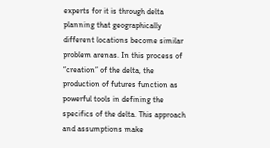experts for it is through delta planning that geographically different locations become similar problem arenas. In this process of “creation” of the delta, the production of futures function as powerful tools in defining the specifics of the delta. This approach and assumptions make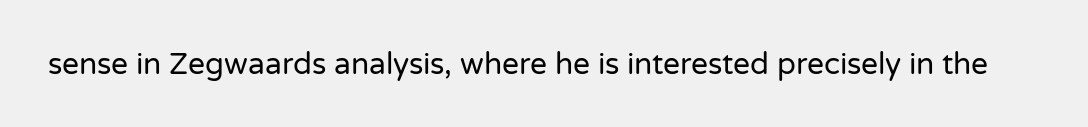sense in Zegwaards analysis, where he is interested precisely in the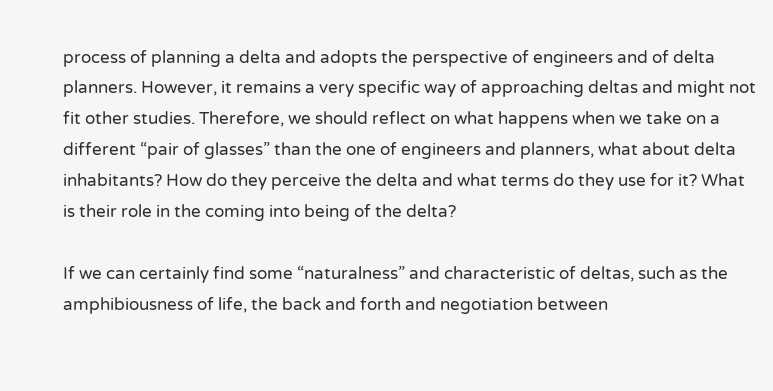process of planning a delta and adopts the perspective of engineers and of delta planners. However, it remains a very specific way of approaching deltas and might not fit other studies. Therefore, we should reflect on what happens when we take on a different “pair of glasses” than the one of engineers and planners, what about delta inhabitants? How do they perceive the delta and what terms do they use for it? What is their role in the coming into being of the delta?

If we can certainly find some “naturalness” and characteristic of deltas, such as the amphibiousness of life, the back and forth and negotiation between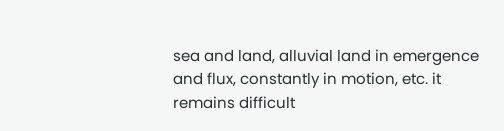sea and land, alluvial land in emergence and flux, constantly in motion, etc. it remains difficult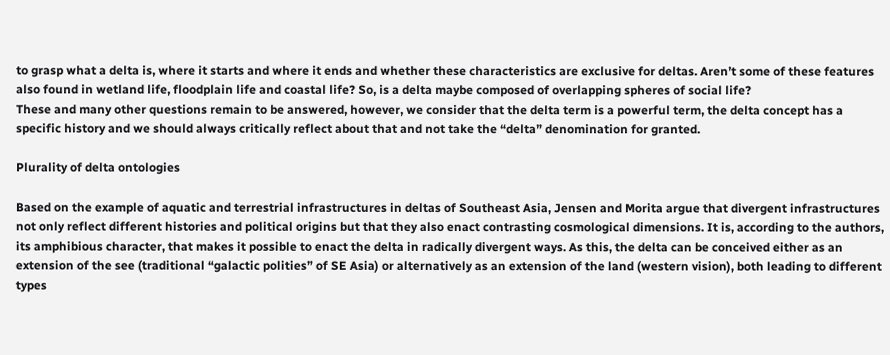to grasp what a delta is, where it starts and where it ends and whether these characteristics are exclusive for deltas. Aren’t some of these features also found in wetland life, floodplain life and coastal life? So, is a delta maybe composed of overlapping spheres of social life?
These and many other questions remain to be answered, however, we consider that the delta term is a powerful term, the delta concept has a specific history and we should always critically reflect about that and not take the “delta” denomination for granted.

Plurality of delta ontologies

Based on the example of aquatic and terrestrial infrastructures in deltas of Southeast Asia, Jensen and Morita argue that divergent infrastructures not only reflect different histories and political origins but that they also enact contrasting cosmological dimensions. It is, according to the authors, its amphibious character, that makes it possible to enact the delta in radically divergent ways. As this, the delta can be conceived either as an extension of the see (traditional “galactic polities” of SE Asia) or alternatively as an extension of the land (western vision), both leading to different types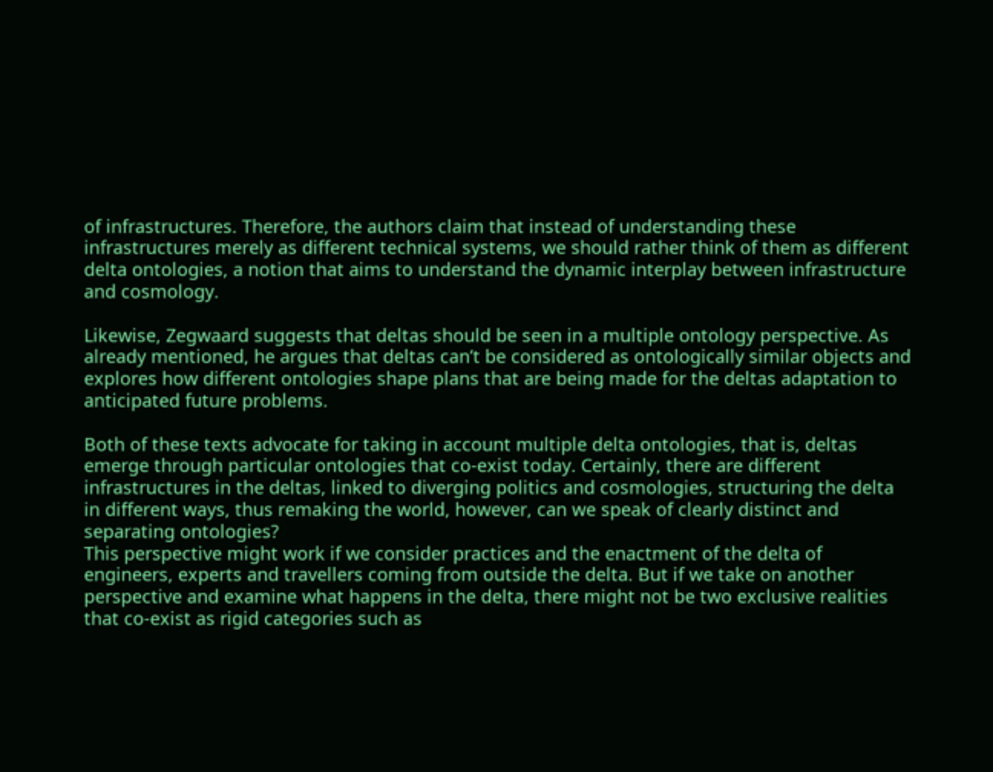of infrastructures. Therefore, the authors claim that instead of understanding these infrastructures merely as different technical systems, we should rather think of them as different delta ontologies, a notion that aims to understand the dynamic interplay between infrastructure and cosmology.

Likewise, Zegwaard suggests that deltas should be seen in a multiple ontology perspective. As already mentioned, he argues that deltas can’t be considered as ontologically similar objects and explores how different ontologies shape plans that are being made for the deltas adaptation to anticipated future problems.

Both of these texts advocate for taking in account multiple delta ontologies, that is, deltas emerge through particular ontologies that co-exist today. Certainly, there are different infrastructures in the deltas, linked to diverging politics and cosmologies, structuring the delta in different ways, thus remaking the world, however, can we speak of clearly distinct and separating ontologies?
This perspective might work if we consider practices and the enactment of the delta of engineers, experts and travellers coming from outside the delta. But if we take on another perspective and examine what happens in the delta, there might not be two exclusive realities that co-exist as rigid categories such as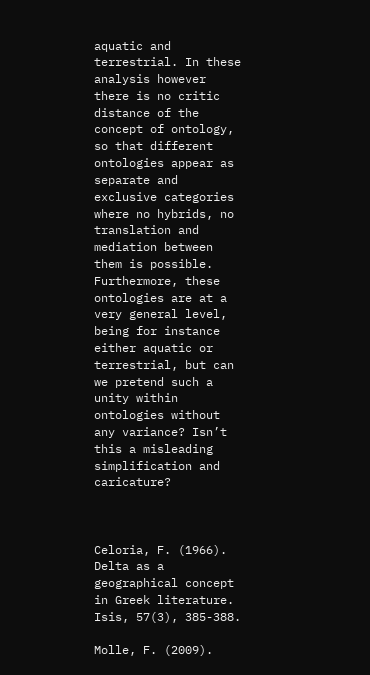aquatic and terrestrial. In these analysis however there is no critic distance of the concept of ontology, so that different ontologies appear as separate and exclusive categories where no hybrids, no translation and mediation between them is possible. Furthermore, these ontologies are at a very general level, being for instance either aquatic or terrestrial, but can we pretend such a unity within ontologies without any variance? Isn’t this a misleading simplification and caricature?



Celoria, F. (1966). Delta as a geographical concept in Greek literature. Isis, 57(3), 385-388.

Molle, F. (2009).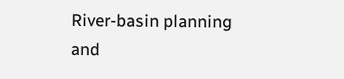River-basin planning and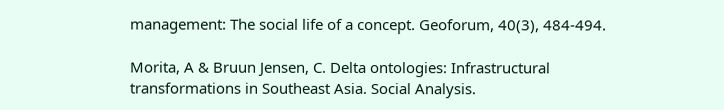management: The social life of a concept. Geoforum, 40(3), 484-494.

Morita, A & Bruun Jensen, C. Delta ontologies: Infrastructural transformations in Southeast Asia. Social Analysis.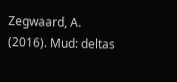Zegwaard, A. (2016). Mud: deltas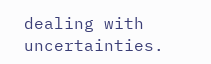dealing with uncertainties.